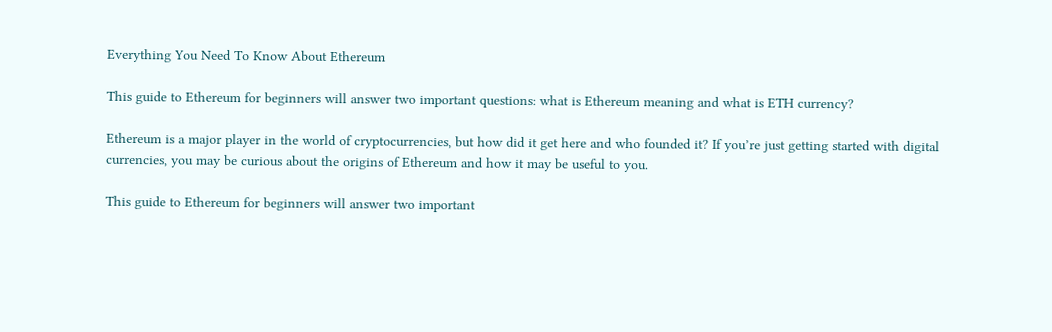Everything You Need To Know About Ethereum

This guide to Ethereum for beginners will answer two important questions: what is Ethereum meaning and what is ETH currency?

Ethereum is a major player in the world of cryptocurrencies, but how did it get here and who founded it? If you’re just getting started with digital currencies, you may be curious about the origins of Ethereum and how it may be useful to you.

This guide to Ethereum for beginners will answer two important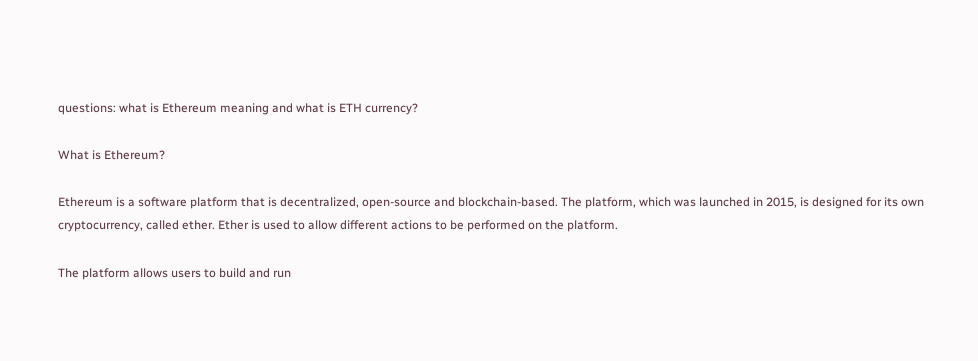questions: what is Ethereum meaning and what is ETH currency?

What is Ethereum?

Ethereum is a software platform that is decentralized, open-source and blockchain-based. The platform, which was launched in 2015, is designed for its own cryptocurrency, called ether. Ether is used to allow different actions to be performed on the platform.

The platform allows users to build and run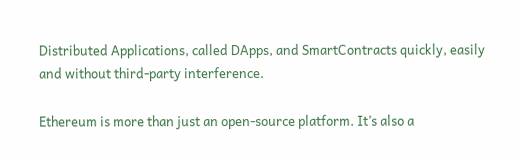Distributed Applications, called DApps, and SmartContracts quickly, easily and without third-party interference.

Ethereum is more than just an open-source platform. It’s also a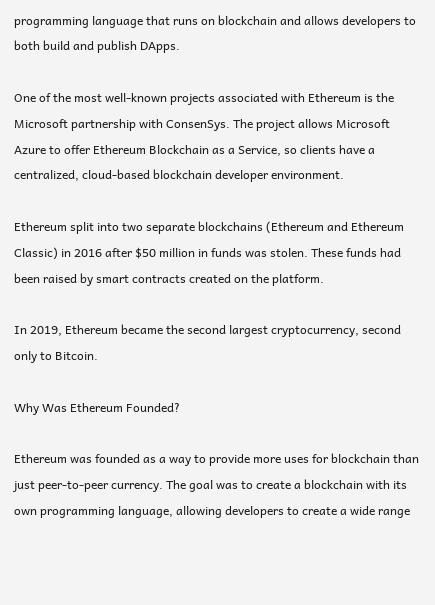programming language that runs on blockchain and allows developers to both build and publish DApps.

One of the most well-known projects associated with Ethereum is the Microsoft partnership with ConsenSys. The project allows Microsoft Azure to offer Ethereum Blockchain as a Service, so clients have a centralized, cloud-based blockchain developer environment.

Ethereum split into two separate blockchains (Ethereum and Ethereum Classic) in 2016 after $50 million in funds was stolen. These funds had been raised by smart contracts created on the platform.

In 2019, Ethereum became the second largest cryptocurrency, second only to Bitcoin.

Why Was Ethereum Founded?

Ethereum was founded as a way to provide more uses for blockchain than just peer-to-peer currency. The goal was to create a blockchain with its own programming language, allowing developers to create a wide range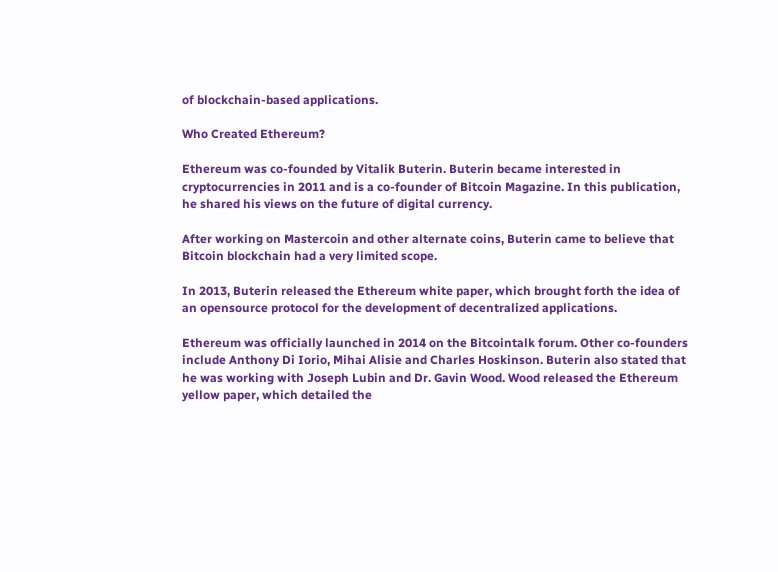of blockchain-based applications.

Who Created Ethereum?

Ethereum was co-founded by Vitalik Buterin. Buterin became interested in cryptocurrencies in 2011 and is a co-founder of Bitcoin Magazine. In this publication, he shared his views on the future of digital currency.

After working on Mastercoin and other alternate coins, Buterin came to believe that Bitcoin blockchain had a very limited scope.

In 2013, Buterin released the Ethereum white paper, which brought forth the idea of an opensource protocol for the development of decentralized applications.

Ethereum was officially launched in 2014 on the Bitcointalk forum. Other co-founders include Anthony Di Iorio, Mihai Alisie and Charles Hoskinson. Buterin also stated that he was working with Joseph Lubin and Dr. Gavin Wood. Wood released the Ethereum yellow paper, which detailed the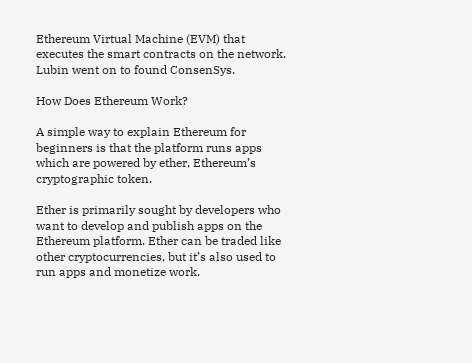Ethereum Virtual Machine (EVM) that executes the smart contracts on the network. Lubin went on to found ConsenSys.

How Does Ethereum Work?

A simple way to explain Ethereum for beginners is that the platform runs apps which are powered by ether, Ethereum’s cryptographic token.

Ether is primarily sought by developers who want to develop and publish apps on the Ethereum platform. Ether can be traded like other cryptocurrencies, but it’s also used to run apps and monetize work.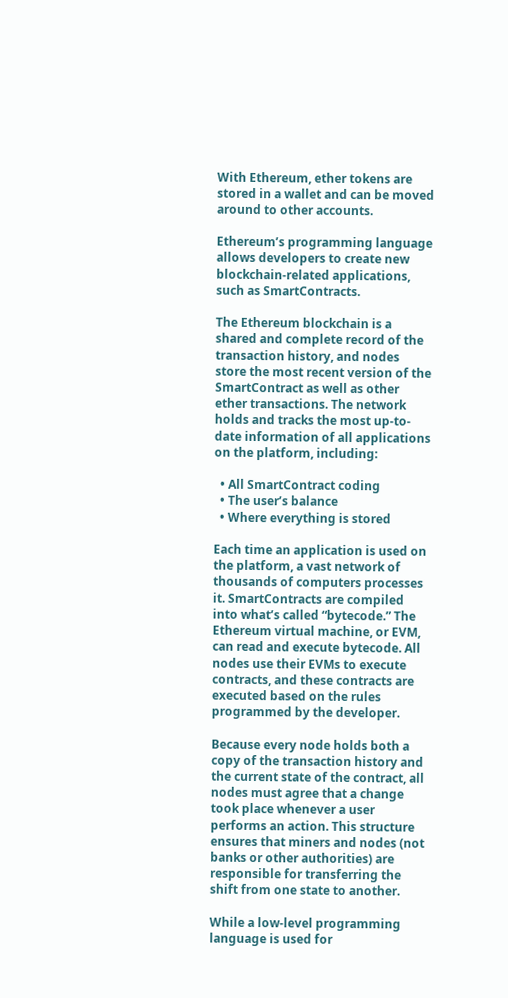With Ethereum, ether tokens are stored in a wallet and can be moved around to other accounts.

Ethereum’s programming language allows developers to create new blockchain-related applications, such as SmartContracts.

The Ethereum blockchain is a shared and complete record of the transaction history, and nodes store the most recent version of the SmartContract as well as other ether transactions. The network holds and tracks the most up-to-date information of all applications on the platform, including:

  • All SmartContract coding
  • The user’s balance
  • Where everything is stored

Each time an application is used on the platform, a vast network of thousands of computers processes it. SmartContracts are compiled into what’s called “bytecode.” The Ethereum virtual machine, or EVM, can read and execute bytecode. All nodes use their EVMs to execute contracts, and these contracts are executed based on the rules programmed by the developer.

Because every node holds both a copy of the transaction history and the current state of the contract, all nodes must agree that a change took place whenever a user performs an action. This structure ensures that miners and nodes (not banks or other authorities) are responsible for transferring the shift from one state to another.

While a low-level programming language is used for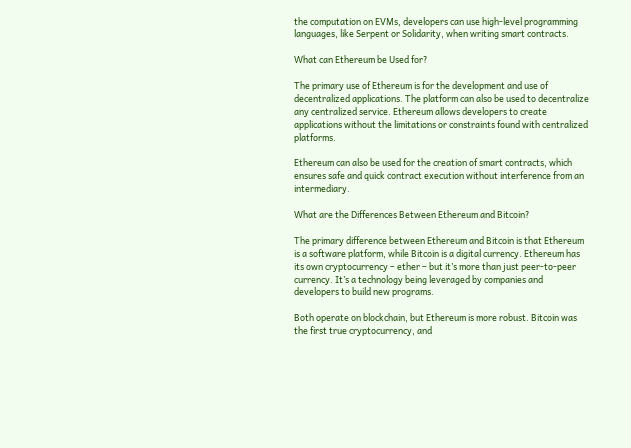the computation on EVMs, developers can use high-level programming languages, like Serpent or Solidarity, when writing smart contracts.

What can Ethereum be Used for?

The primary use of Ethereum is for the development and use of decentralized applications. The platform can also be used to decentralize any centralized service. Ethereum allows developers to create applications without the limitations or constraints found with centralized platforms.

Ethereum can also be used for the creation of smart contracts, which ensures safe and quick contract execution without interference from an intermediary.

What are the Differences Between Ethereum and Bitcoin?

The primary difference between Ethereum and Bitcoin is that Ethereum is a software platform, while Bitcoin is a digital currency. Ethereum has its own cryptocurrency – ether – but it’s more than just peer-to-peer currency. It’s a technology being leveraged by companies and developers to build new programs.

Both operate on blockchain, but Ethereum is more robust. Bitcoin was the first true cryptocurrency, and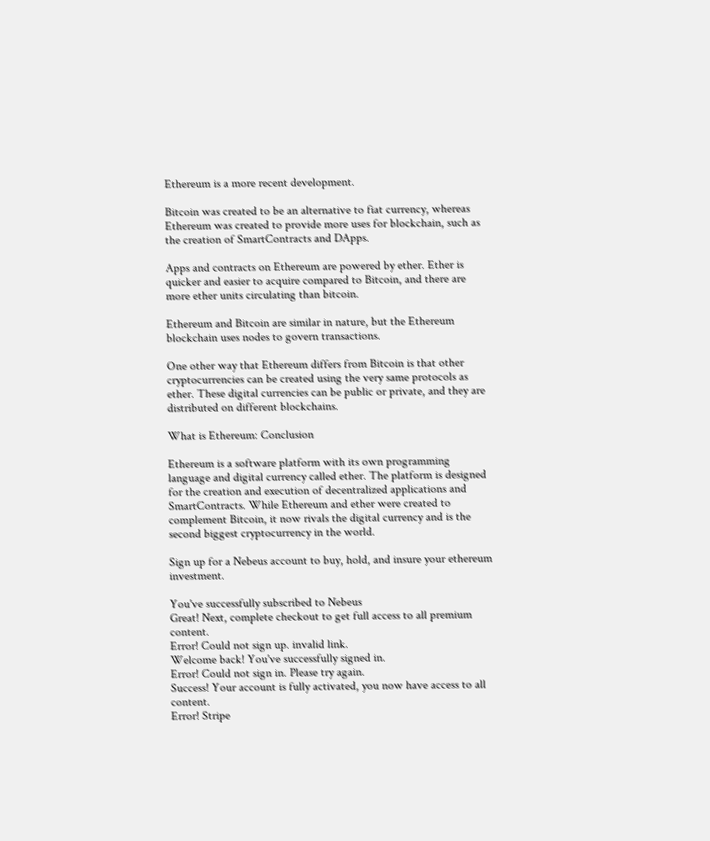Ethereum is a more recent development.

Bitcoin was created to be an alternative to fiat currency, whereas Ethereum was created to provide more uses for blockchain, such as the creation of SmartContracts and DApps.

Apps and contracts on Ethereum are powered by ether. Ether is quicker and easier to acquire compared to Bitcoin, and there are more ether units circulating than bitcoin.

Ethereum and Bitcoin are similar in nature, but the Ethereum blockchain uses nodes to govern transactions.

One other way that Ethereum differs from Bitcoin is that other cryptocurrencies can be created using the very same protocols as ether. These digital currencies can be public or private, and they are distributed on different blockchains.

What is Ethereum: Conclusion

Ethereum is a software platform with its own programming language and digital currency called ether. The platform is designed for the creation and execution of decentralized applications and SmartContracts. While Ethereum and ether were created to complement Bitcoin, it now rivals the digital currency and is the second biggest cryptocurrency in the world.

Sign up for a Nebeus account to buy, hold, and insure your ethereum investment.

You've successfully subscribed to Nebeus
Great! Next, complete checkout to get full access to all premium content.
Error! Could not sign up. invalid link.
Welcome back! You've successfully signed in.
Error! Could not sign in. Please try again.
Success! Your account is fully activated, you now have access to all content.
Error! Stripe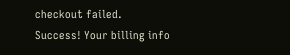checkout failed.
Success! Your billing info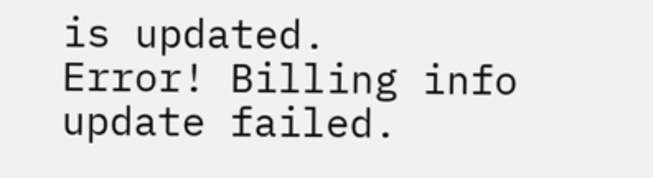is updated.
Error! Billing info update failed.